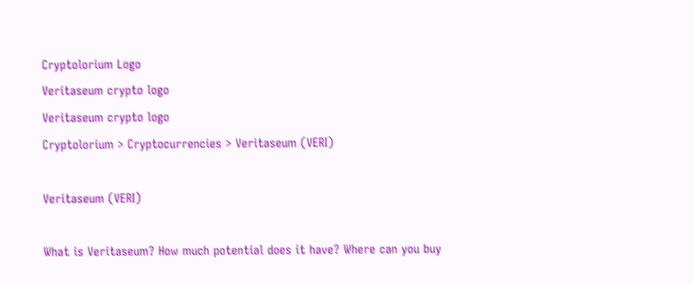Cryptolorium Logo
Veritaseum crypto logo
Veritaseum crypto logo
Cryptolorium > Cryptocurrencies > Veritaseum (VERI)

Veritaseum (VERI)

What is Veritaseum? How much potential does it have? Where can you buy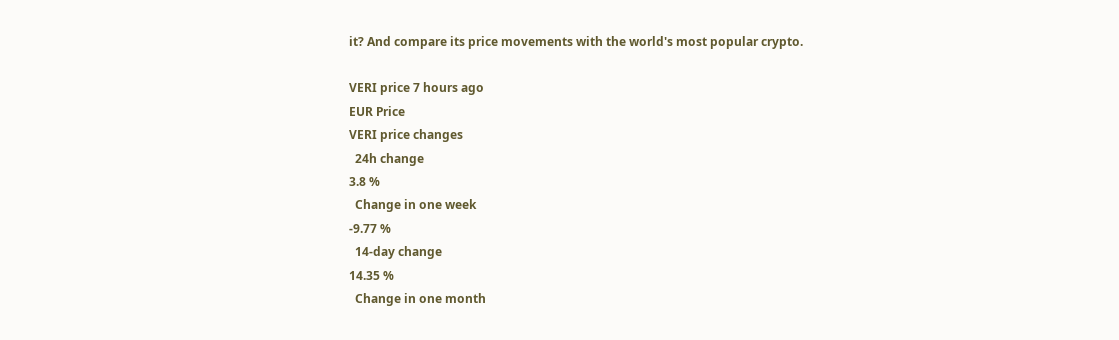it? And compare its price movements with the world's most popular crypto.

VERI price 7 hours ago
EUR Price
VERI price changes
  24h change
3.8 %
  Change in one week
-9.77 %
  14-day change
14.35 %
  Change in one month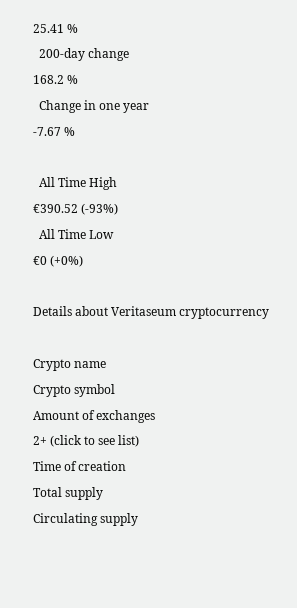25.41 %
  200-day change
168.2 %
  Change in one year
-7.67 %

  All Time High
€390.52 (-93%)
  All Time Low
€0 (+0%)

Details about Veritaseum cryptocurrency

Crypto name
Crypto symbol
Amount of exchanges
2+ (click to see list)
Time of creation
Total supply
Circulating supply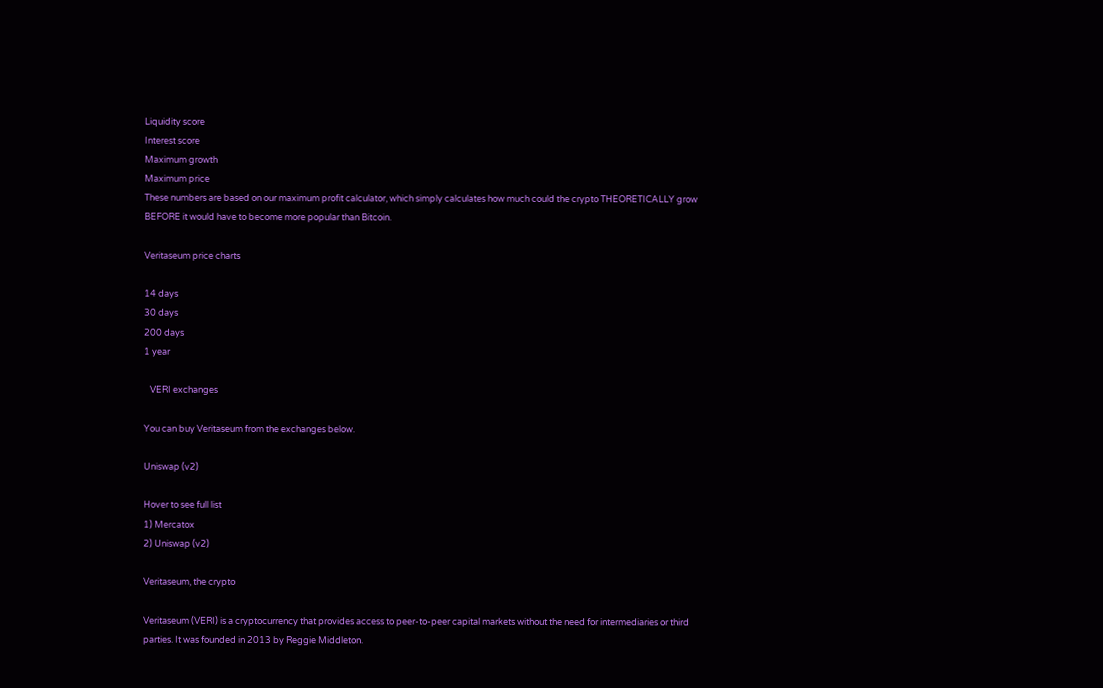Liquidity score
Interest score
Maximum growth
Maximum price
These numbers are based on our maximum profit calculator, which simply calculates how much could the crypto THEORETICALLY grow BEFORE it would have to become more popular than Bitcoin.

Veritaseum price charts

14 days
30 days
200 days
1 year

   VERI exchanges

You can buy Veritaseum from the exchanges below.

Uniswap (v2)

Hover to see full list
1) Mercatox
2) Uniswap (v2)

Veritaseum, the crypto

Veritaseum (VERI) is a cryptocurrency that provides access to peer-to-peer capital markets without the need for intermediaries or third parties. It was founded in 2013 by Reggie Middleton.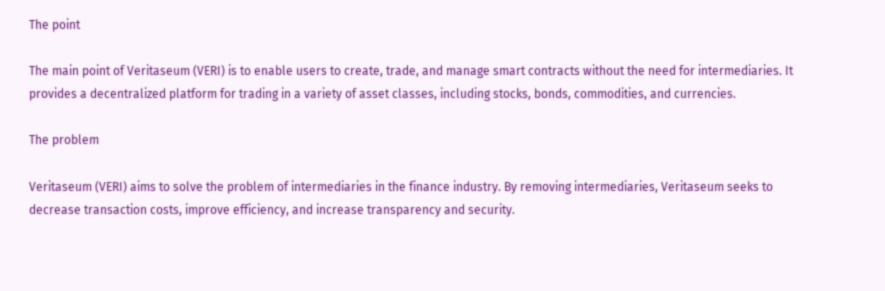The point

The main point of Veritaseum (VERI) is to enable users to create, trade, and manage smart contracts without the need for intermediaries. It provides a decentralized platform for trading in a variety of asset classes, including stocks, bonds, commodities, and currencies.

The problem

Veritaseum (VERI) aims to solve the problem of intermediaries in the finance industry. By removing intermediaries, Veritaseum seeks to decrease transaction costs, improve efficiency, and increase transparency and security.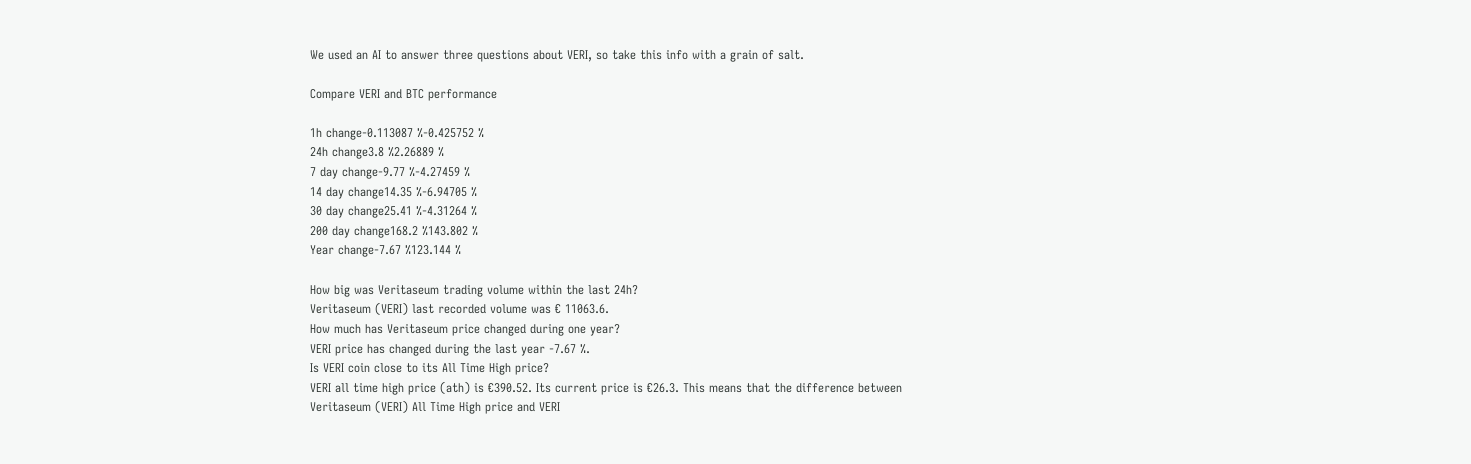We used an AI to answer three questions about VERI, so take this info with a grain of salt.

Compare VERI and BTC performance

1h change-0.113087 %-0.425752 %
24h change3.8 %2.26889 %
7 day change-9.77 %-4.27459 %
14 day change14.35 %-6.94705 %
30 day change25.41 %-4.31264 %
200 day change168.2 %143.802 %
Year change-7.67 %123.144 %

How big was Veritaseum trading volume within the last 24h?
Veritaseum (VERI) last recorded volume was € 11063.6.
How much has Veritaseum price changed during one year?
VERI price has changed during the last year -7.67 %.
Is VERI coin close to its All Time High price?
VERI all time high price (ath) is €390.52. Its current price is €26.3. This means that the difference between Veritaseum (VERI) All Time High price and VERI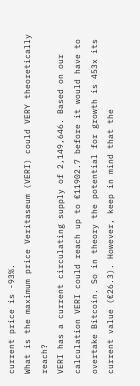current price is -93%.
What is the maximum price Veritaseum (VERI) could VERY theoretically reach?
VERI has a current circulating supply of 2,149,646. Based on our calculation VERI could reach up to €11902.7 before it would have to overtake Bitcoin. So in theory the potential for growth is 453x its current value (€26.3). However, keep in mind that the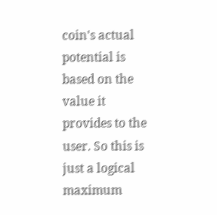coin's actual potential is based on the value it provides to the user. So this is just a logical maximum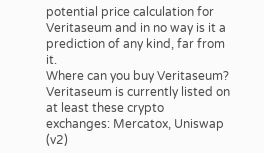potential price calculation for Veritaseum and in no way is it a prediction of any kind, far from it.
Where can you buy Veritaseum?
Veritaseum is currently listed on at least these crypto exchanges: Mercatox, Uniswap (v2)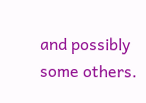and possibly some others.